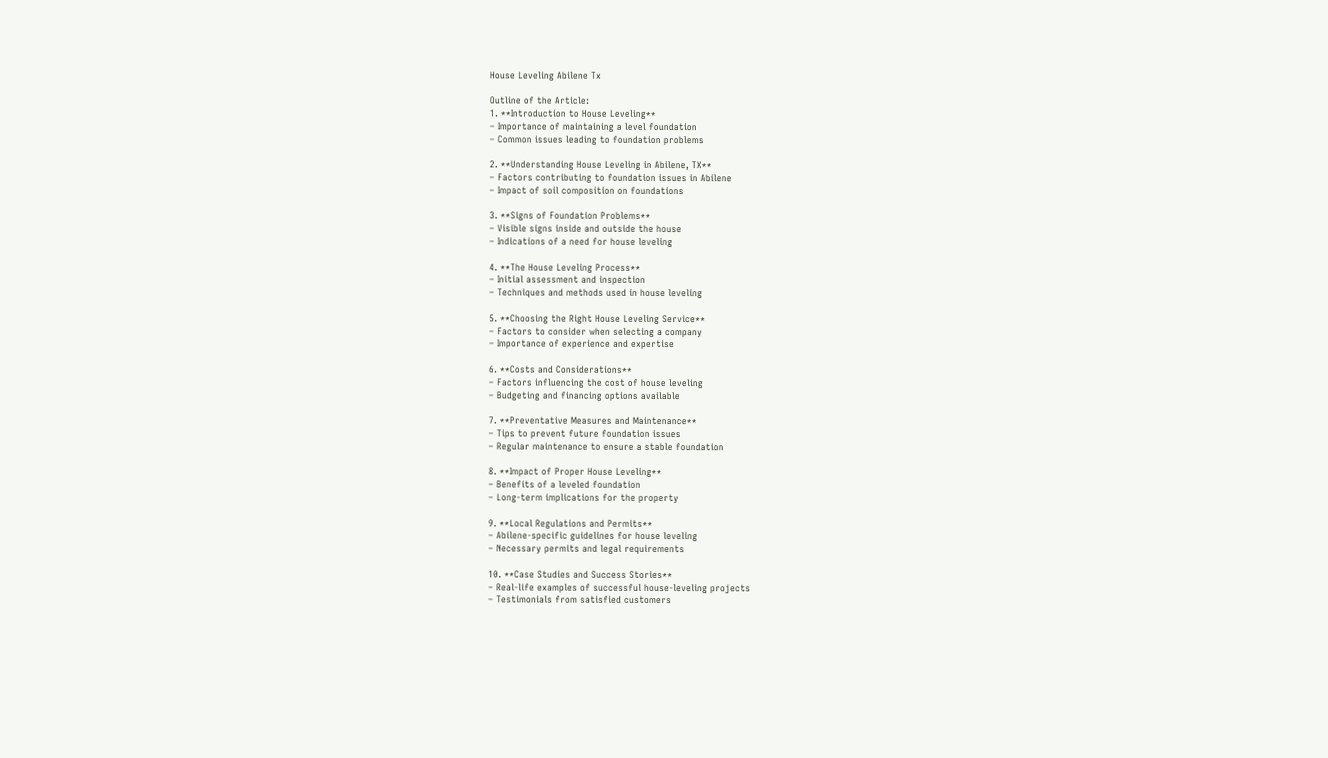House Leveling Abilene Tx

Outline of the Article:
1. **Introduction to House Leveling**
– Importance of maintaining a level foundation
– Common issues leading to foundation problems

2. **Understanding House Leveling in Abilene, TX**
– Factors contributing to foundation issues in Abilene
– Impact of soil composition on foundations

3. **Signs of Foundation Problems**
– Visible signs inside and outside the house
– Indications of a need for house leveling

4. **The House Leveling Process**
– Initial assessment and inspection
– Techniques and methods used in house leveling

5. **Choosing the Right House Leveling Service**
– Factors to consider when selecting a company
– Importance of experience and expertise

6. **Costs and Considerations**
– Factors influencing the cost of house leveling
– Budgeting and financing options available

7. **Preventative Measures and Maintenance**
– Tips to prevent future foundation issues
– Regular maintenance to ensure a stable foundation

8. **Impact of Proper House Leveling**
– Benefits of a leveled foundation
– Long-term implications for the property

9. **Local Regulations and Permits**
– Abilene-specific guidelines for house leveling
– Necessary permits and legal requirements

10. **Case Studies and Success Stories**
– Real-life examples of successful house-leveling projects
– Testimonials from satisfied customers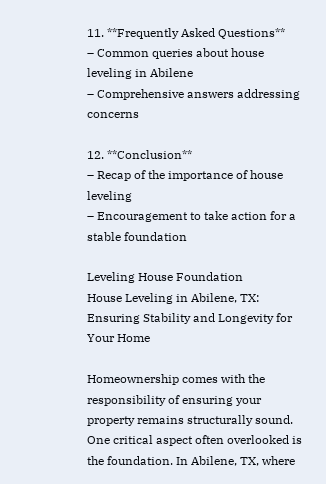11. **Frequently Asked Questions**
– Common queries about house leveling in Abilene
– Comprehensive answers addressing concerns

12. **Conclusion**
– Recap of the importance of house leveling
– Encouragement to take action for a stable foundation

Leveling House Foundation
House Leveling in Abilene, TX: Ensuring Stability and Longevity for Your Home

Homeownership comes with the responsibility of ensuring your property remains structurally sound. One critical aspect often overlooked is the foundation. In Abilene, TX, where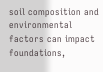soil composition and environmental factors can impact foundations,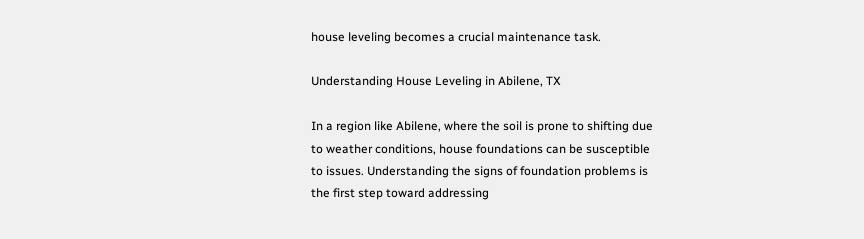house leveling becomes a crucial maintenance task.

Understanding House Leveling in Abilene, TX

In a region like Abilene, where the soil is prone to shifting due to weather conditions, house foundations can be susceptible to issues. Understanding the signs of foundation problems is the first step toward addressing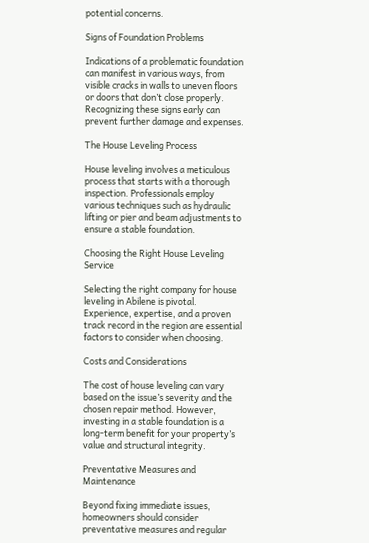potential concerns.

Signs of Foundation Problems

Indications of a problematic foundation can manifest in various ways, from visible cracks in walls to uneven floors or doors that don’t close properly. Recognizing these signs early can prevent further damage and expenses.

The House Leveling Process

House leveling involves a meticulous process that starts with a thorough inspection. Professionals employ various techniques such as hydraulic lifting or pier and beam adjustments to ensure a stable foundation.

Choosing the Right House Leveling Service

Selecting the right company for house leveling in Abilene is pivotal. Experience, expertise, and a proven track record in the region are essential factors to consider when choosing.

Costs and Considerations

The cost of house leveling can vary based on the issue’s severity and the chosen repair method. However, investing in a stable foundation is a long-term benefit for your property’s value and structural integrity.

Preventative Measures and Maintenance

Beyond fixing immediate issues, homeowners should consider preventative measures and regular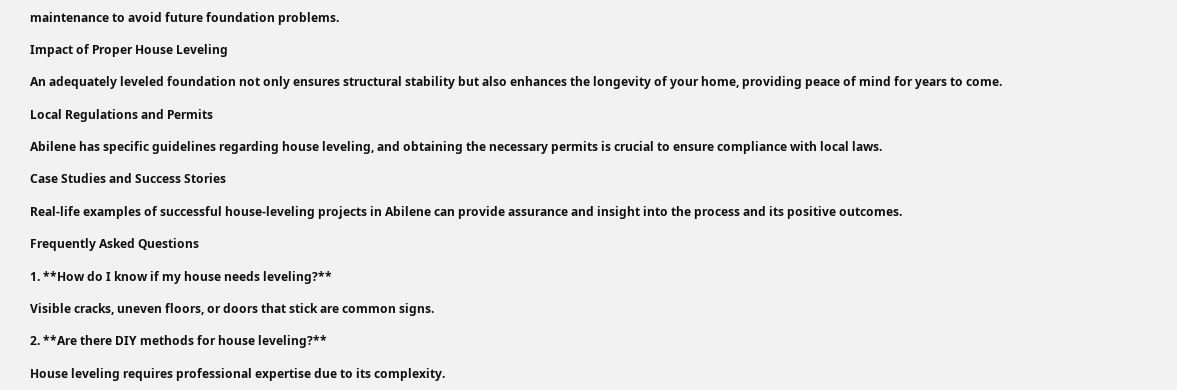maintenance to avoid future foundation problems.

Impact of Proper House Leveling

An adequately leveled foundation not only ensures structural stability but also enhances the longevity of your home, providing peace of mind for years to come.

Local Regulations and Permits

Abilene has specific guidelines regarding house leveling, and obtaining the necessary permits is crucial to ensure compliance with local laws.

Case Studies and Success Stories

Real-life examples of successful house-leveling projects in Abilene can provide assurance and insight into the process and its positive outcomes.

Frequently Asked Questions

1. **How do I know if my house needs leveling?**

Visible cracks, uneven floors, or doors that stick are common signs.

2. **Are there DIY methods for house leveling?**

House leveling requires professional expertise due to its complexity.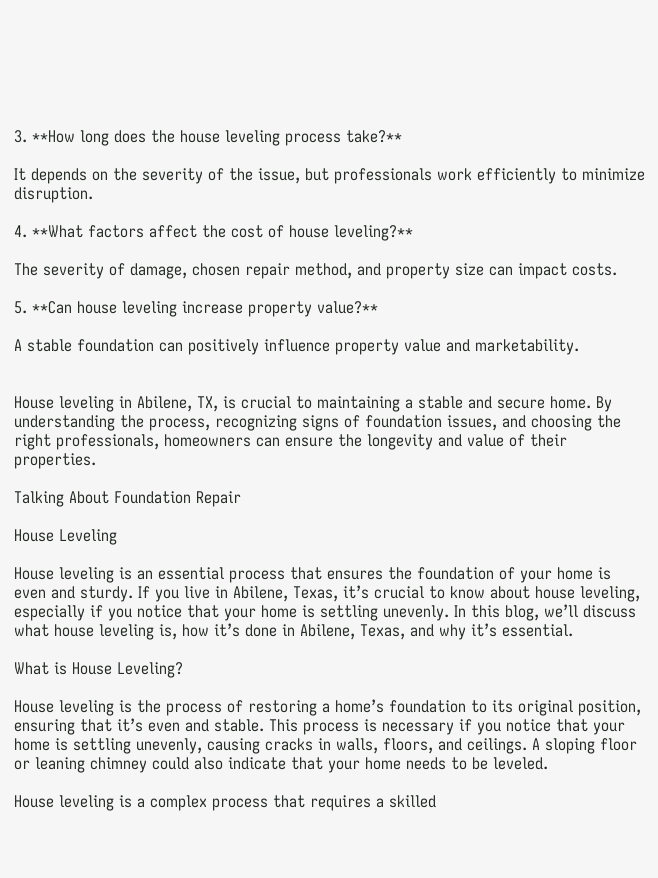3. **How long does the house leveling process take?**

It depends on the severity of the issue, but professionals work efficiently to minimize disruption.

4. **What factors affect the cost of house leveling?**

The severity of damage, chosen repair method, and property size can impact costs.

5. **Can house leveling increase property value?**

A stable foundation can positively influence property value and marketability.


House leveling in Abilene, TX, is crucial to maintaining a stable and secure home. By understanding the process, recognizing signs of foundation issues, and choosing the right professionals, homeowners can ensure the longevity and value of their properties.

Talking About Foundation Repair

House Leveling

House leveling is an essential process that ensures the foundation of your home is even and sturdy. If you live in Abilene, Texas, it’s crucial to know about house leveling, especially if you notice that your home is settling unevenly. In this blog, we’ll discuss what house leveling is, how it’s done in Abilene, Texas, and why it’s essential.

What is House Leveling?

House leveling is the process of restoring a home’s foundation to its original position, ensuring that it’s even and stable. This process is necessary if you notice that your home is settling unevenly, causing cracks in walls, floors, and ceilings. A sloping floor or leaning chimney could also indicate that your home needs to be leveled.

House leveling is a complex process that requires a skilled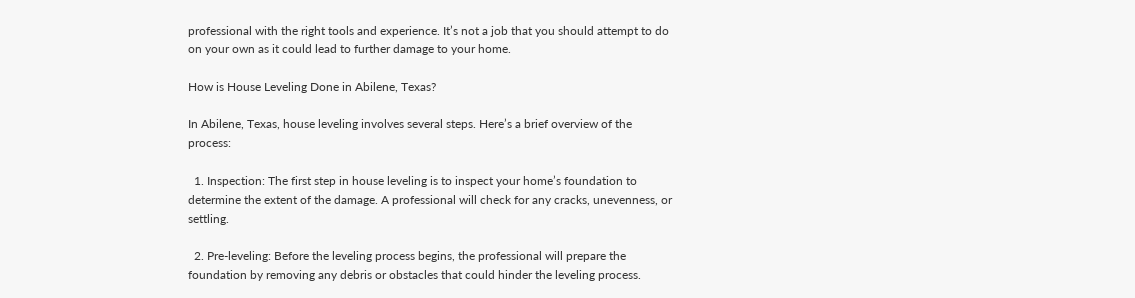professional with the right tools and experience. It’s not a job that you should attempt to do on your own as it could lead to further damage to your home.

How is House Leveling Done in Abilene, Texas?

In Abilene, Texas, house leveling involves several steps. Here’s a brief overview of the process:

  1. Inspection: The first step in house leveling is to inspect your home’s foundation to determine the extent of the damage. A professional will check for any cracks, unevenness, or settling.

  2. Pre-leveling: Before the leveling process begins, the professional will prepare the foundation by removing any debris or obstacles that could hinder the leveling process.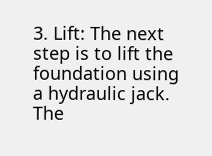3. Lift: The next step is to lift the foundation using a hydraulic jack. The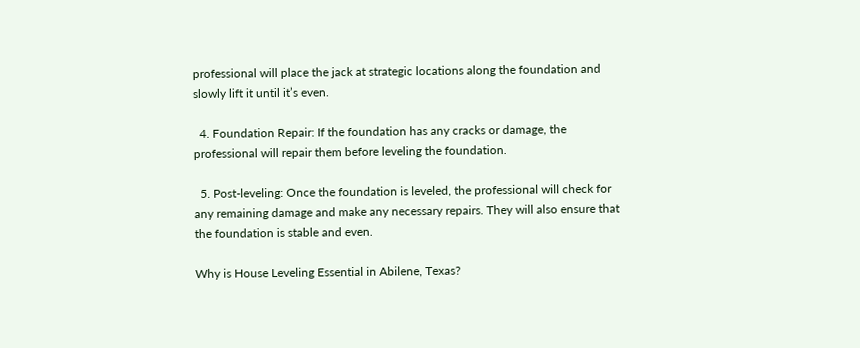professional will place the jack at strategic locations along the foundation and slowly lift it until it’s even.

  4. Foundation Repair: If the foundation has any cracks or damage, the professional will repair them before leveling the foundation.

  5. Post-leveling: Once the foundation is leveled, the professional will check for any remaining damage and make any necessary repairs. They will also ensure that the foundation is stable and even.

Why is House Leveling Essential in Abilene, Texas?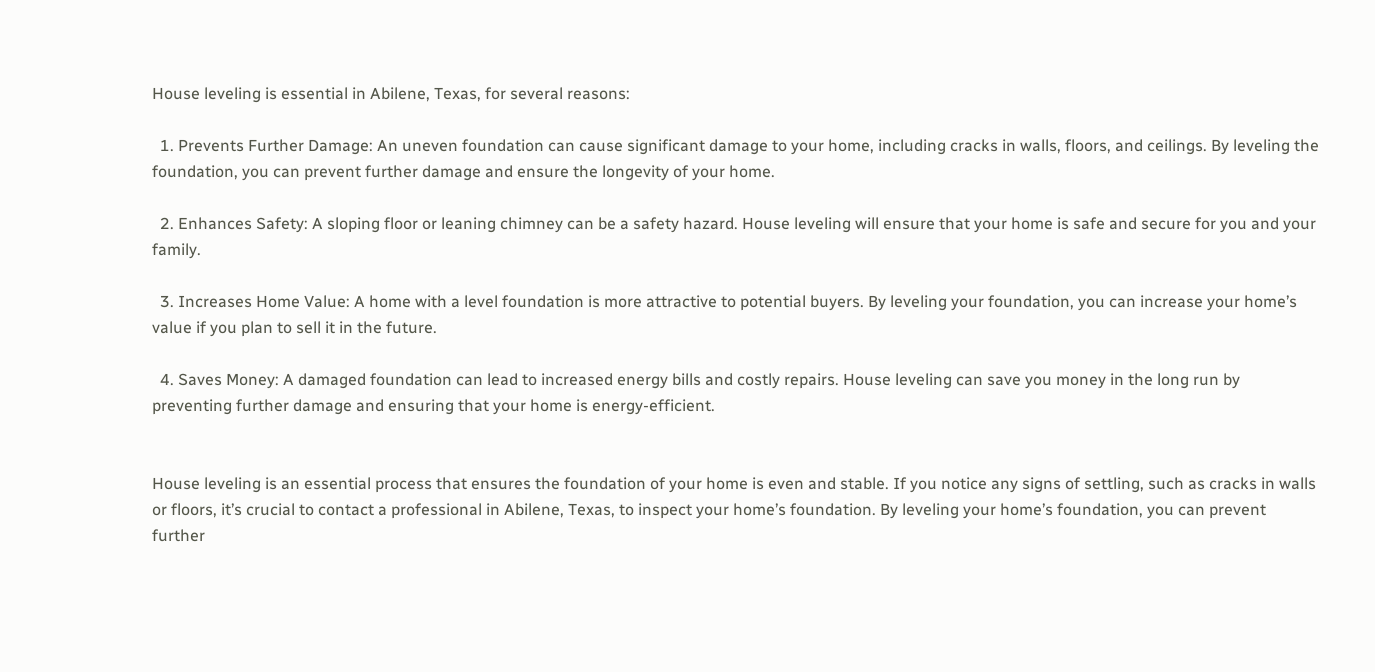House leveling is essential in Abilene, Texas, for several reasons:

  1. Prevents Further Damage: An uneven foundation can cause significant damage to your home, including cracks in walls, floors, and ceilings. By leveling the foundation, you can prevent further damage and ensure the longevity of your home.

  2. Enhances Safety: A sloping floor or leaning chimney can be a safety hazard. House leveling will ensure that your home is safe and secure for you and your family.

  3. Increases Home Value: A home with a level foundation is more attractive to potential buyers. By leveling your foundation, you can increase your home’s value if you plan to sell it in the future.

  4. Saves Money: A damaged foundation can lead to increased energy bills and costly repairs. House leveling can save you money in the long run by preventing further damage and ensuring that your home is energy-efficient.


House leveling is an essential process that ensures the foundation of your home is even and stable. If you notice any signs of settling, such as cracks in walls or floors, it’s crucial to contact a professional in Abilene, Texas, to inspect your home’s foundation. By leveling your home’s foundation, you can prevent further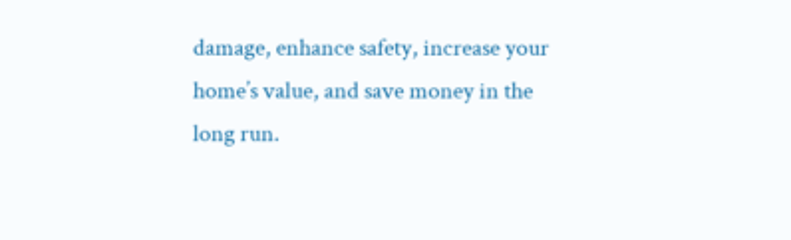damage, enhance safety, increase your home’s value, and save money in the long run.